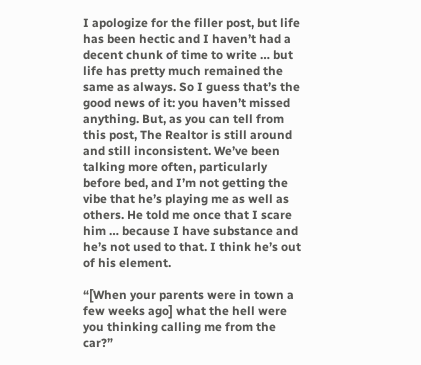I apologize for the filler post, but life has been hectic and I haven’t had a decent chunk of time to write … but life has pretty much remained the same as always. So I guess that’s the good news of it: you haven’t missed anything. But, as you can tell from this post, The Realtor is still around and still inconsistent. We’ve been talking more often, particularly before bed, and I’m not getting the vibe that he’s playing me as well as others. He told me once that I scare him … because I have substance and he’s not used to that. I think he’s out of his element.

“[When your parents were in town a few weeks ago] what the hell were you thinking calling me from the car?”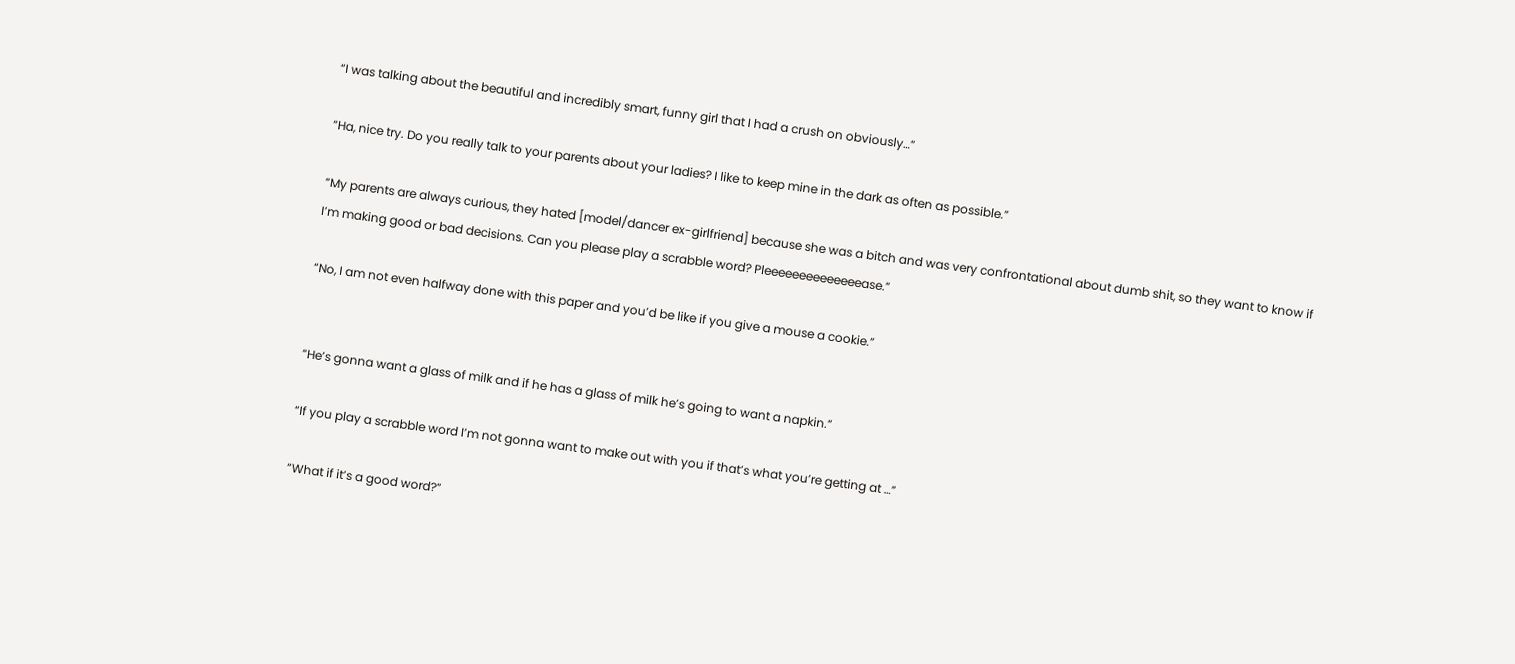“I was talking about the beautiful and incredibly smart, funny girl that I had a crush on obviously…”

“Ha, nice try. Do you really talk to your parents about your ladies? I like to keep mine in the dark as often as possible.”

“My parents are always curious, they hated [model/dancer ex-girlfriend] because she was a bitch and was very confrontational about dumb shit, so they want to know if I’m making good or bad decisions. Can you please play a scrabble word? Pleeeeeeeeeeeeeease.”

“No, I am not even halfway done with this paper and you’d be like if you give a mouse a cookie.”


“He’s gonna want a glass of milk and if he has a glass of milk he’s going to want a napkin.”

“If you play a scrabble word I’m not gonna want to make out with you if that’s what you’re getting at …”

“What if it’s a good word?”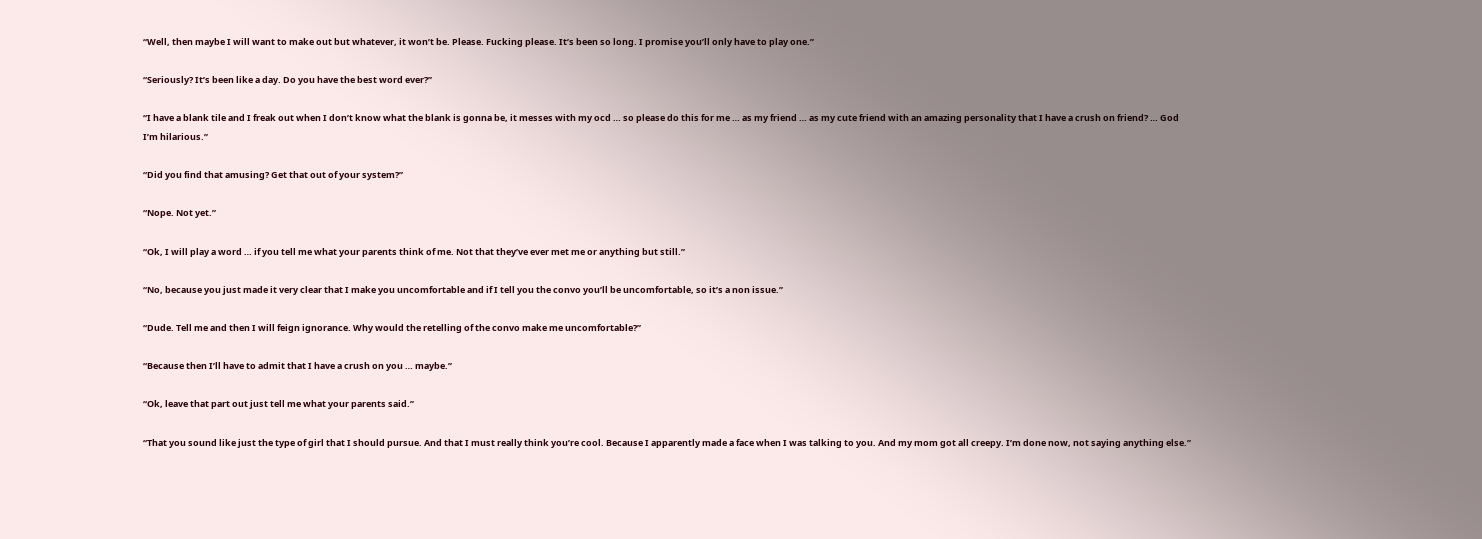“Well, then maybe I will want to make out but whatever, it won’t be. Please. Fucking please. It’s been so long. I promise you’ll only have to play one.”

“Seriously? It’s been like a day. Do you have the best word ever?”

“I have a blank tile and I freak out when I don’t know what the blank is gonna be, it messes with my ocd … so please do this for me … as my friend … as my cute friend with an amazing personality that I have a crush on friend? … God I’m hilarious.”

“Did you find that amusing? Get that out of your system?”

“Nope. Not yet.”

“Ok, I will play a word … if you tell me what your parents think of me. Not that they’ve ever met me or anything but still.”

“No, because you just made it very clear that I make you uncomfortable and if I tell you the convo you’ll be uncomfortable, so it’s a non issue.”

“Dude. Tell me and then I will feign ignorance. Why would the retelling of the convo make me uncomfortable?”

“Because then I’ll have to admit that I have a crush on you … maybe.”

“Ok, leave that part out just tell me what your parents said.”

“That you sound like just the type of girl that I should pursue. And that I must really think you’re cool. Because I apparently made a face when I was talking to you. And my mom got all creepy. I’m done now, not saying anything else.”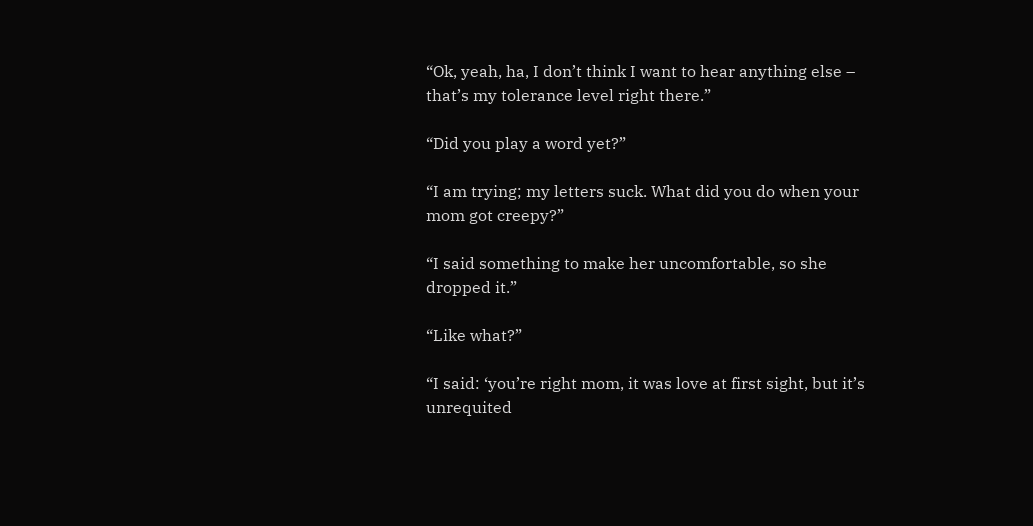“Ok, yeah, ha, I don’t think I want to hear anything else – that’s my tolerance level right there.”

“Did you play a word yet?”

“I am trying; my letters suck. What did you do when your mom got creepy?”

“I said something to make her uncomfortable, so she dropped it.”

“Like what?”

“I said: ‘you’re right mom, it was love at first sight, but it’s unrequited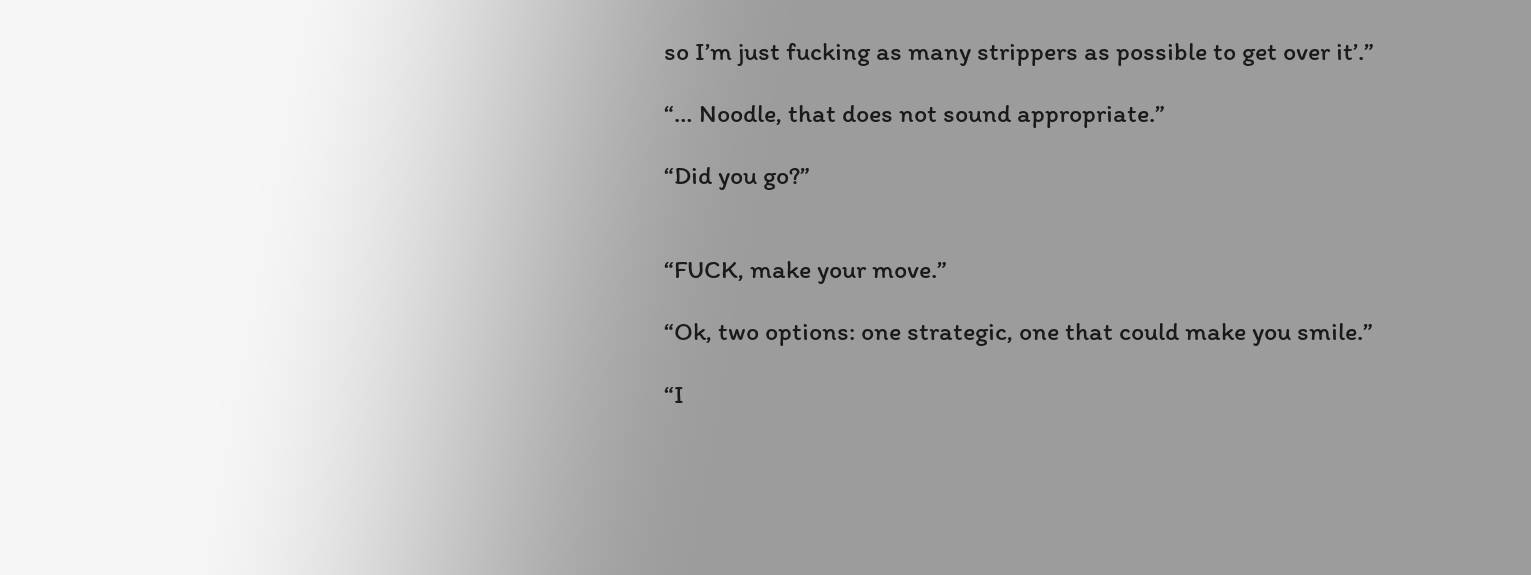so I’m just fucking as many strippers as possible to get over it’.”

“… Noodle, that does not sound appropriate.”

“Did you go?”


“FUCK, make your move.”

“Ok, two options: one strategic, one that could make you smile.”

“I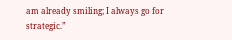am already smiling; I always go for strategic.”